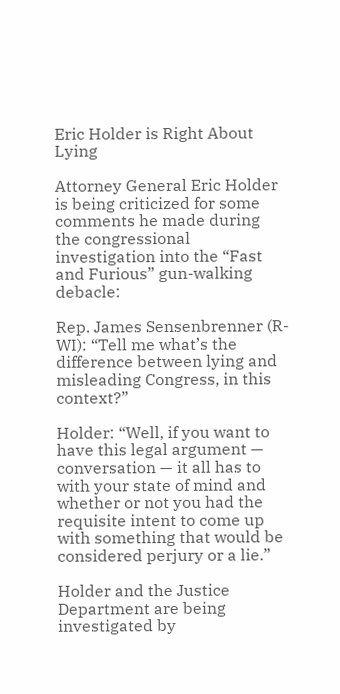Eric Holder is Right About Lying

Attorney General Eric Holder is being criticized for some comments he made during the congressional investigation into the “Fast and Furious” gun-walking debacle:

Rep. James Sensenbrenner (R-WI): “Tell me what’s the difference between lying and misleading Congress, in this context?”

Holder: “Well, if you want to have this legal argument — conversation — it all has to with your state of mind and whether or not you had the requisite intent to come up with something that would be considered perjury or a lie.”

Holder and the Justice Department are being investigated by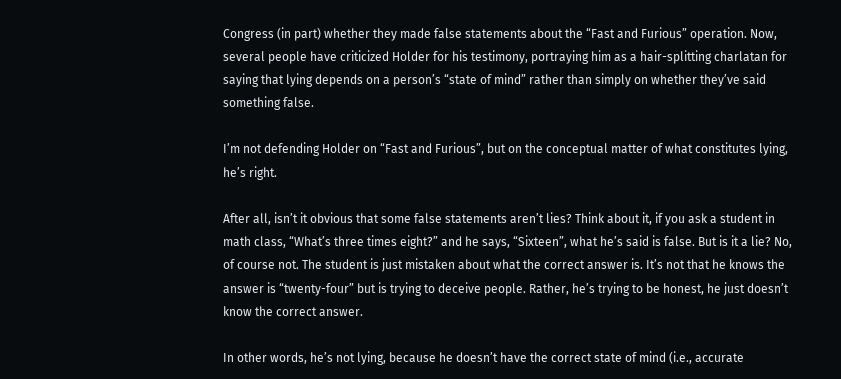Congress (in part) whether they made false statements about the “Fast and Furious” operation. Now, several people have criticized Holder for his testimony, portraying him as a hair-splitting charlatan for saying that lying depends on a person’s “state of mind” rather than simply on whether they’ve said something false.

I’m not defending Holder on “Fast and Furious”, but on the conceptual matter of what constitutes lying, he’s right.

After all, isn’t it obvious that some false statements aren’t lies? Think about it, if you ask a student in math class, “What’s three times eight?” and he says, “Sixteen”, what he’s said is false. But is it a lie? No, of course not. The student is just mistaken about what the correct answer is. It’s not that he knows the answer is “twenty-four” but is trying to deceive people. Rather, he’s trying to be honest, he just doesn’t know the correct answer.

In other words, he’s not lying, because he doesn’t have the correct state of mind (i.e., accurate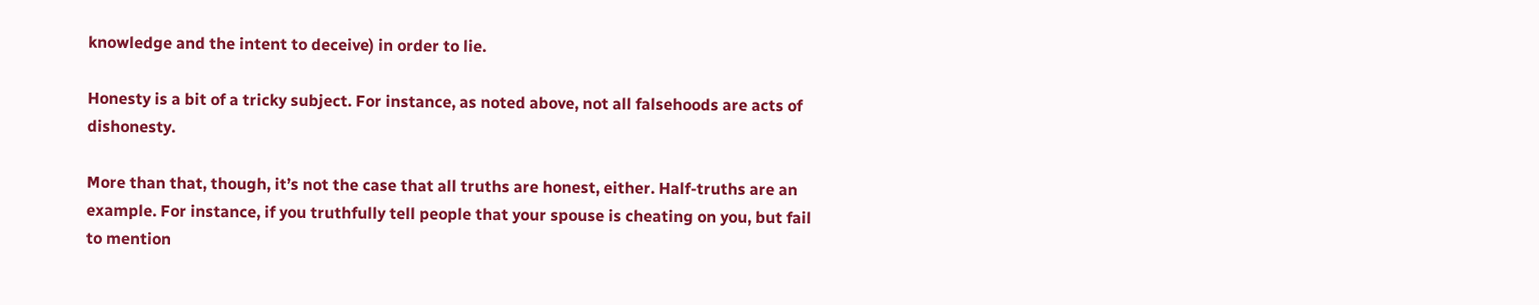knowledge and the intent to deceive) in order to lie.

Honesty is a bit of a tricky subject. For instance, as noted above, not all falsehoods are acts of dishonesty.

More than that, though, it’s not the case that all truths are honest, either. Half-truths are an example. For instance, if you truthfully tell people that your spouse is cheating on you, but fail to mention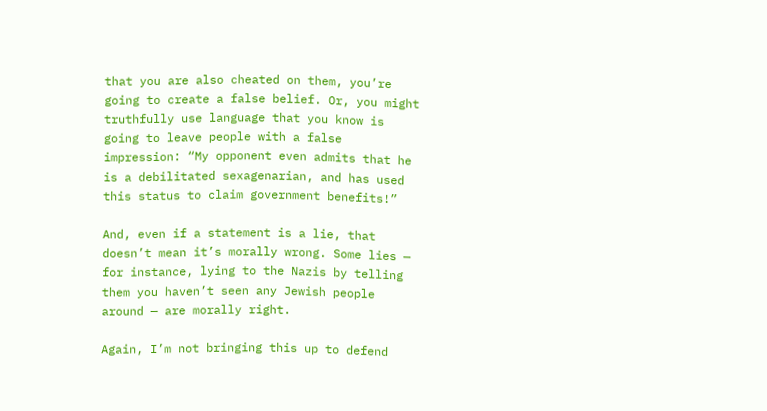that you are also cheated on them, you’re going to create a false belief. Or, you might truthfully use language that you know is going to leave people with a false impression: “My opponent even admits that he is a debilitated sexagenarian, and has used this status to claim government benefits!”

And, even if a statement is a lie, that doesn’t mean it’s morally wrong. Some lies — for instance, lying to the Nazis by telling them you haven’t seen any Jewish people around — are morally right.

Again, I’m not bringing this up to defend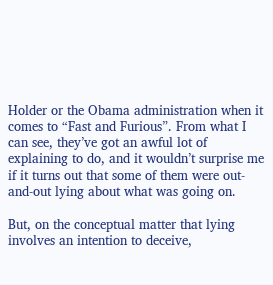Holder or the Obama administration when it comes to “Fast and Furious”. From what I can see, they’ve got an awful lot of explaining to do, and it wouldn’t surprise me if it turns out that some of them were out-and-out lying about what was going on.

But, on the conceptual matter that lying involves an intention to deceive,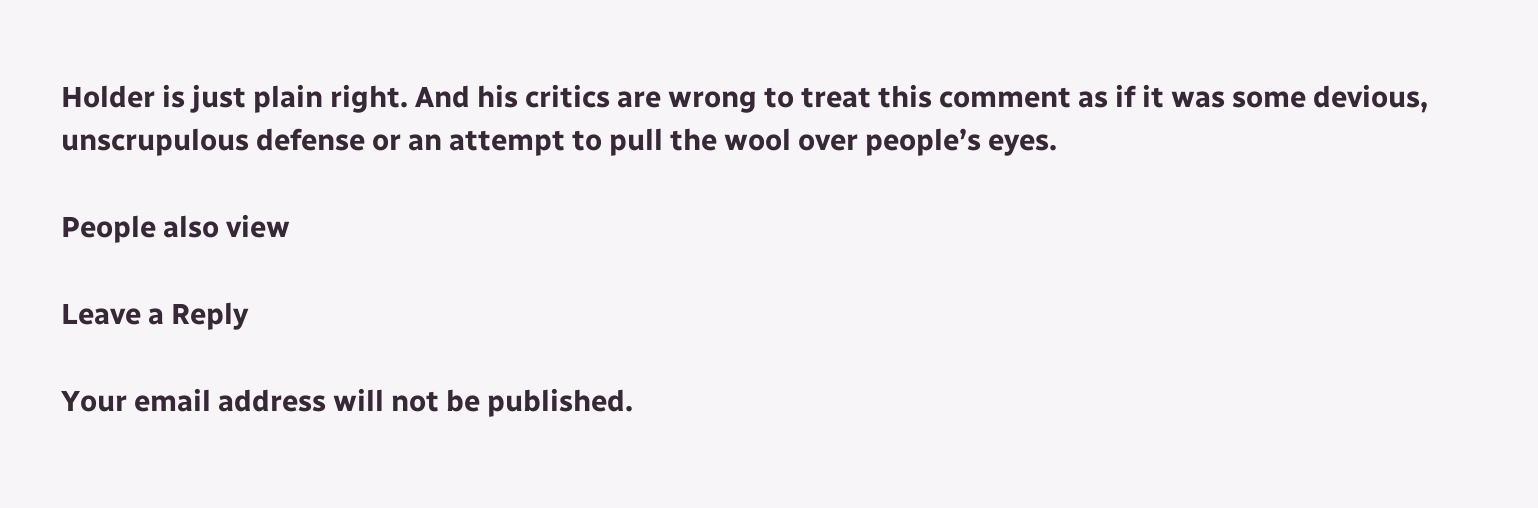Holder is just plain right. And his critics are wrong to treat this comment as if it was some devious, unscrupulous defense or an attempt to pull the wool over people’s eyes.

People also view

Leave a Reply

Your email address will not be published.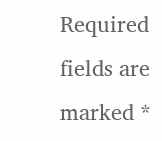Required fields are marked *